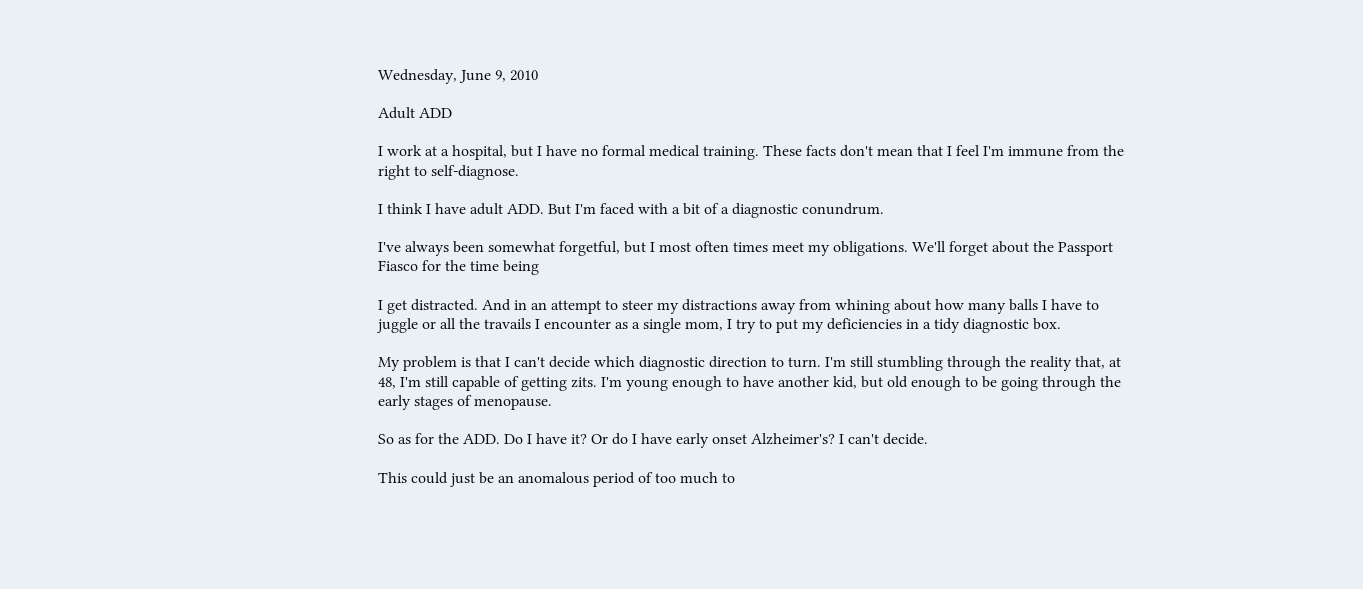Wednesday, June 9, 2010

Adult ADD

I work at a hospital, but I have no formal medical training. These facts don't mean that I feel I'm immune from the right to self-diagnose.

I think I have adult ADD. But I'm faced with a bit of a diagnostic conundrum.

I've always been somewhat forgetful, but I most often times meet my obligations. We'll forget about the Passport Fiasco for the time being

I get distracted. And in an attempt to steer my distractions away from whining about how many balls I have to juggle or all the travails I encounter as a single mom, I try to put my deficiencies in a tidy diagnostic box.

My problem is that I can't decide which diagnostic direction to turn. I'm still stumbling through the reality that, at 48, I'm still capable of getting zits. I'm young enough to have another kid, but old enough to be going through the early stages of menopause.

So as for the ADD. Do I have it? Or do I have early onset Alzheimer's? I can't decide.

This could just be an anomalous period of too much to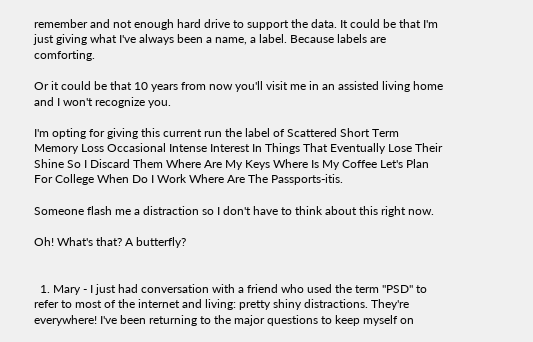remember and not enough hard drive to support the data. It could be that I'm just giving what I've always been a name, a label. Because labels are comforting.

Or it could be that 10 years from now you'll visit me in an assisted living home and I won't recognize you.

I'm opting for giving this current run the label of Scattered Short Term Memory Loss Occasional Intense Interest In Things That Eventually Lose Their Shine So I Discard Them Where Are My Keys Where Is My Coffee Let's Plan For College When Do I Work Where Are The Passports-itis.

Someone flash me a distraction so I don't have to think about this right now.

Oh! What's that? A butterfly?


  1. Mary - I just had conversation with a friend who used the term "PSD" to refer to most of the internet and living: pretty shiny distractions. They're everywhere! I've been returning to the major questions to keep myself on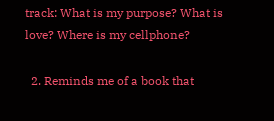track: What is my purpose? What is love? Where is my cellphone?

  2. Reminds me of a book that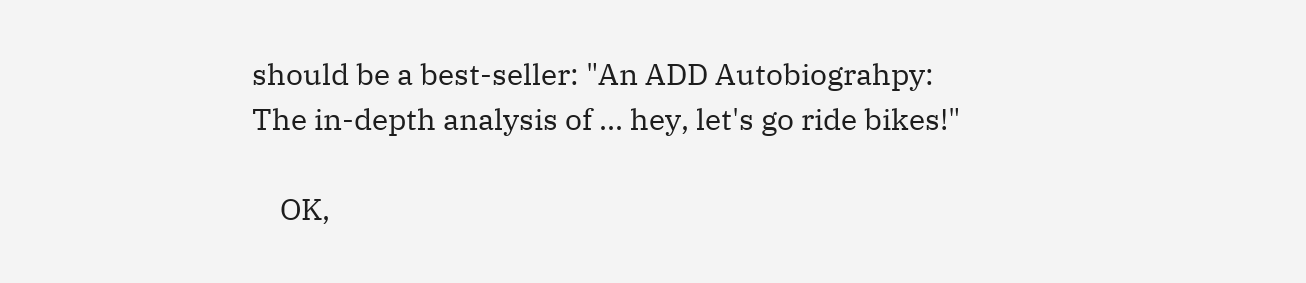should be a best-seller: "An ADD Autobiograhpy: The in-depth analysis of ... hey, let's go ride bikes!"

    OK,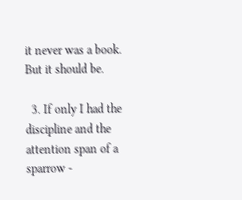it never was a book. But it should be.

  3. If only I had the discipline and the attention span of a sparrow -